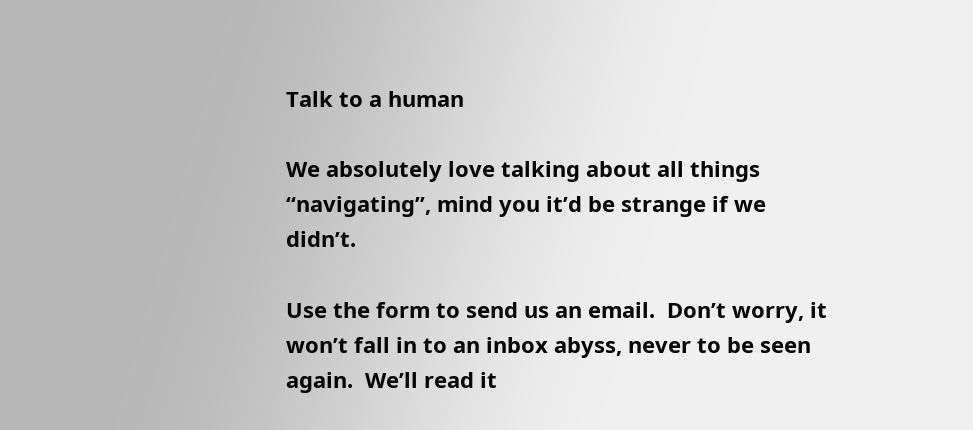Talk to a human

We absolutely love talking about all things “navigating”, mind you it’d be strange if we didn’t.

Use the form to send us an email.  Don’t worry, it won’t fall in to an inbox abyss, never to be seen again.  We’ll read it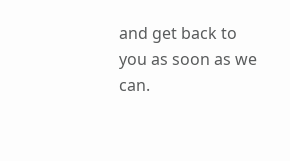and get back to you as soon as we can.